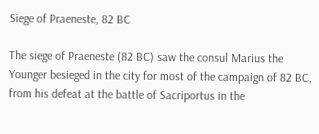Siege of Praeneste, 82 BC

The siege of Praeneste (82 BC) saw the consul Marius the Younger besieged in the city for most of the campaign of 82 BC, from his defeat at the battle of Sacriportus in the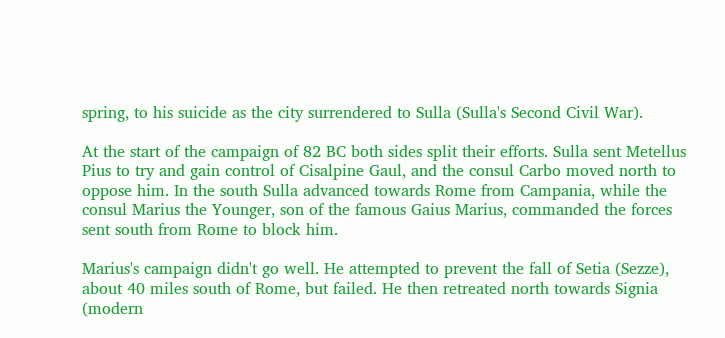spring, to his suicide as the city surrendered to Sulla (Sulla's Second Civil War).

At the start of the campaign of 82 BC both sides split their efforts. Sulla sent Metellus Pius to try and gain control of Cisalpine Gaul, and the consul Carbo moved north to oppose him. In the south Sulla advanced towards Rome from Campania, while the consul Marius the Younger, son of the famous Gaius Marius, commanded the forces sent south from Rome to block him.

Marius's campaign didn't go well. He attempted to prevent the fall of Setia (Sezze), about 40 miles south of Rome, but failed. He then retreated north towards Signia (modern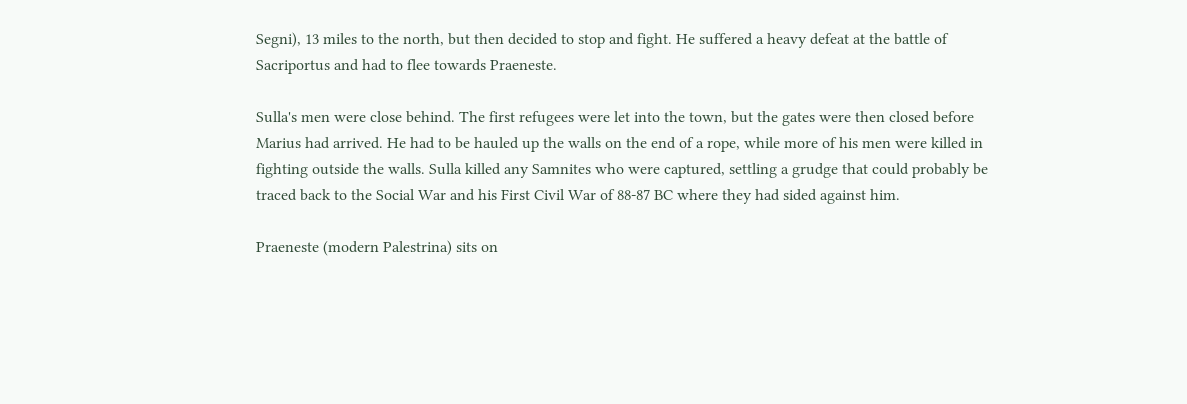Segni), 13 miles to the north, but then decided to stop and fight. He suffered a heavy defeat at the battle of Sacriportus and had to flee towards Praeneste.

Sulla's men were close behind. The first refugees were let into the town, but the gates were then closed before Marius had arrived. He had to be hauled up the walls on the end of a rope, while more of his men were killed in fighting outside the walls. Sulla killed any Samnites who were captured, settling a grudge that could probably be traced back to the Social War and his First Civil War of 88-87 BC where they had sided against him.

Praeneste (modern Palestrina) sits on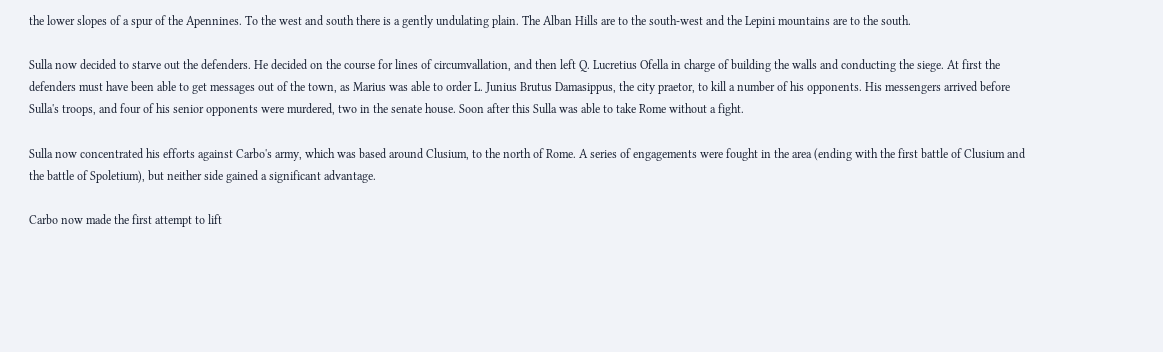the lower slopes of a spur of the Apennines. To the west and south there is a gently undulating plain. The Alban Hills are to the south-west and the Lepini mountains are to the south.

Sulla now decided to starve out the defenders. He decided on the course for lines of circumvallation, and then left Q. Lucretius Ofella in charge of building the walls and conducting the siege. At first the defenders must have been able to get messages out of the town, as Marius was able to order L. Junius Brutus Damasippus, the city praetor, to kill a number of his opponents. His messengers arrived before Sulla's troops, and four of his senior opponents were murdered, two in the senate house. Soon after this Sulla was able to take Rome without a fight.

Sulla now concentrated his efforts against Carbo's army, which was based around Clusium, to the north of Rome. A series of engagements were fought in the area (ending with the first battle of Clusium and the battle of Spoletium), but neither side gained a significant advantage.

Carbo now made the first attempt to lift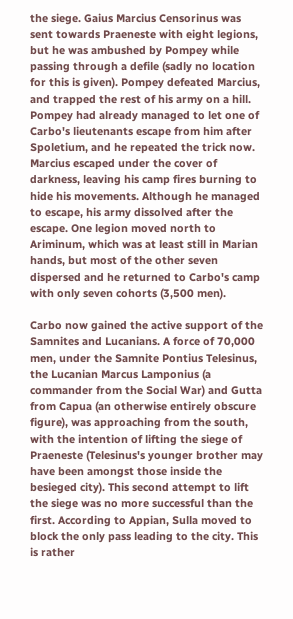the siege. Gaius Marcius Censorinus was sent towards Praeneste with eight legions, but he was ambushed by Pompey while passing through a defile (sadly no location for this is given). Pompey defeated Marcius, and trapped the rest of his army on a hill. Pompey had already managed to let one of Carbo's lieutenants escape from him after Spoletium, and he repeated the trick now. Marcius escaped under the cover of darkness, leaving his camp fires burning to hide his movements. Although he managed to escape, his army dissolved after the escape. One legion moved north to Ariminum, which was at least still in Marian hands, but most of the other seven dispersed and he returned to Carbo's camp with only seven cohorts (3,500 men).

Carbo now gained the active support of the Samnites and Lucanians. A force of 70,000 men, under the Samnite Pontius Telesinus, the Lucanian Marcus Lamponius (a commander from the Social War) and Gutta from Capua (an otherwise entirely obscure figure), was approaching from the south, with the intention of lifting the siege of Praeneste (Telesinus's younger brother may have been amongst those inside the besieged city). This second attempt to lift the siege was no more successful than the first. According to Appian, Sulla moved to block the only pass leading to the city. This is rather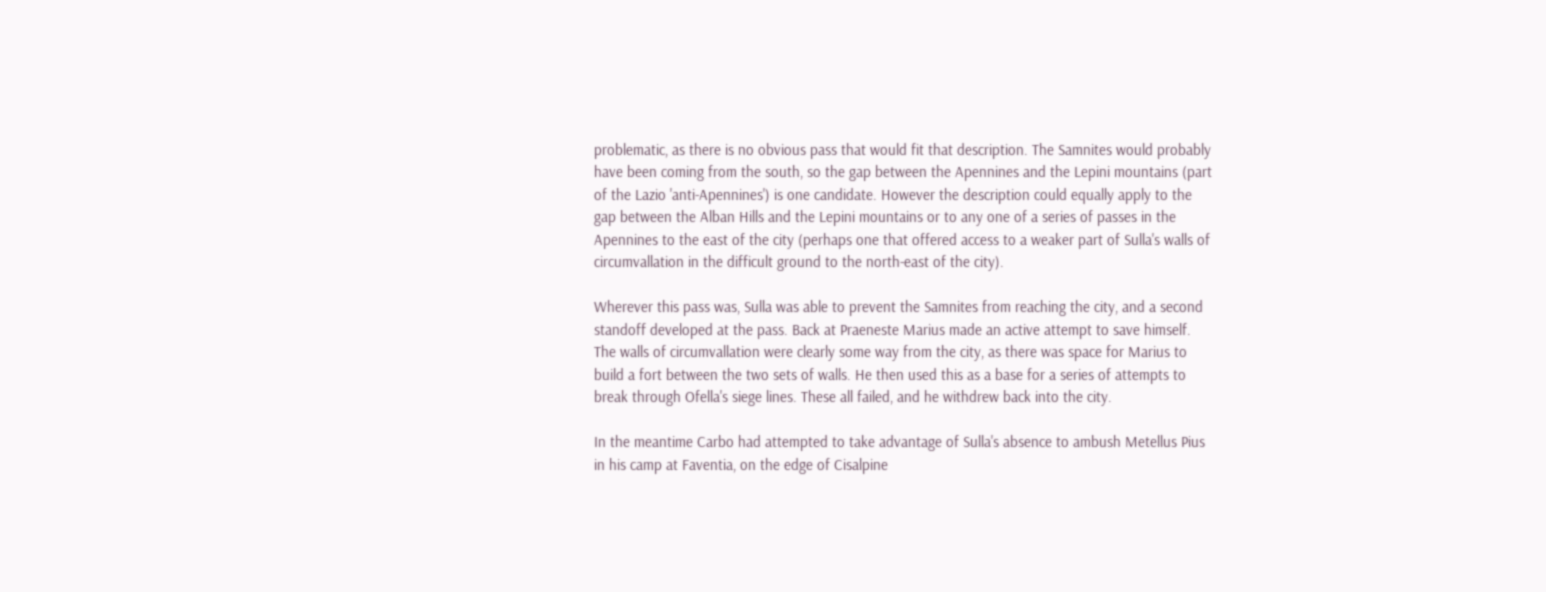problematic, as there is no obvious pass that would fit that description. The Samnites would probably have been coming from the south, so the gap between the Apennines and the Lepini mountains (part of the Lazio 'anti-Apennines') is one candidate. However the description could equally apply to the gap between the Alban Hills and the Lepini mountains or to any one of a series of passes in the Apennines to the east of the city (perhaps one that offered access to a weaker part of Sulla's walls of circumvallation in the difficult ground to the north-east of the city).

Wherever this pass was, Sulla was able to prevent the Samnites from reaching the city, and a second standoff developed at the pass. Back at Praeneste Marius made an active attempt to save himself. The walls of circumvallation were clearly some way from the city, as there was space for Marius to build a fort between the two sets of walls. He then used this as a base for a series of attempts to break through Ofella's siege lines. These all failed, and he withdrew back into the city.

In the meantime Carbo had attempted to take advantage of Sulla's absence to ambush Metellus Pius in his camp at Faventia, on the edge of Cisalpine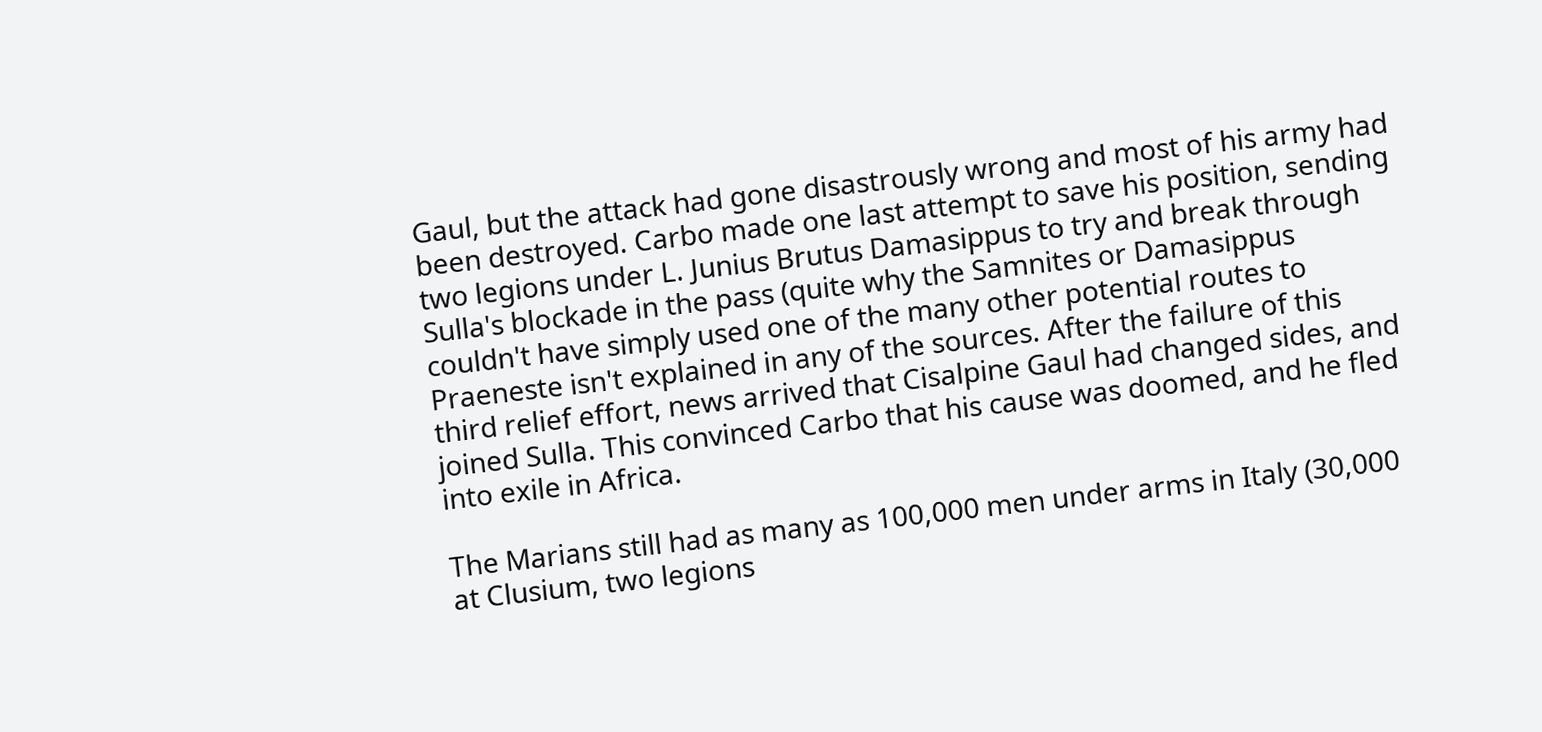Gaul, but the attack had gone disastrously wrong and most of his army had been destroyed. Carbo made one last attempt to save his position, sending two legions under L. Junius Brutus Damasippus to try and break through Sulla's blockade in the pass (quite why the Samnites or Damasippus couldn't have simply used one of the many other potential routes to Praeneste isn't explained in any of the sources. After the failure of this third relief effort, news arrived that Cisalpine Gaul had changed sides, and joined Sulla. This convinced Carbo that his cause was doomed, and he fled into exile in Africa.

The Marians still had as many as 100,000 men under arms in Italy (30,000 at Clusium, two legions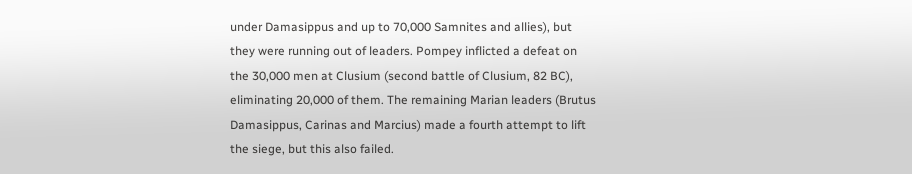under Damasippus and up to 70,000 Samnites and allies), but they were running out of leaders. Pompey inflicted a defeat on the 30,000 men at Clusium (second battle of Clusium, 82 BC), eliminating 20,000 of them. The remaining Marian leaders (Brutus Damasippus, Carinas and Marcius) made a fourth attempt to lift the siege, but this also failed.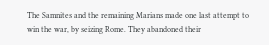The Samnites and the remaining Marians made one last attempt to win the war, by seizing Rome. They abandoned their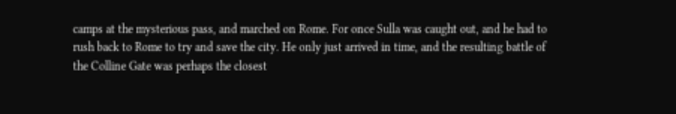camps at the mysterious pass, and marched on Rome. For once Sulla was caught out, and he had to rush back to Rome to try and save the city. He only just arrived in time, and the resulting battle of the Colline Gate was perhaps the closest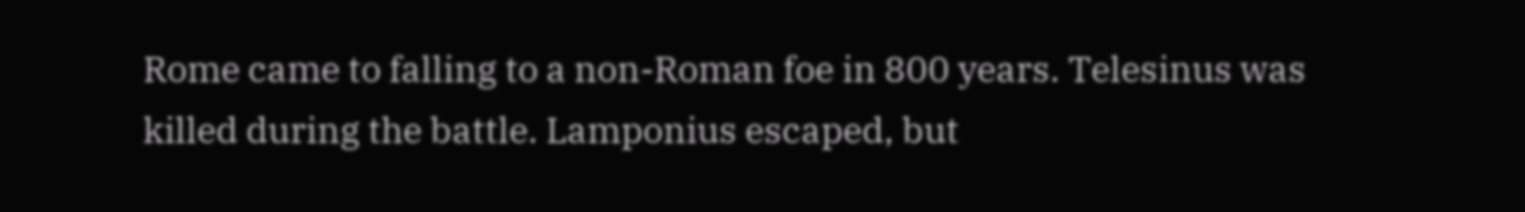Rome came to falling to a non-Roman foe in 800 years. Telesinus was killed during the battle. Lamponius escaped, but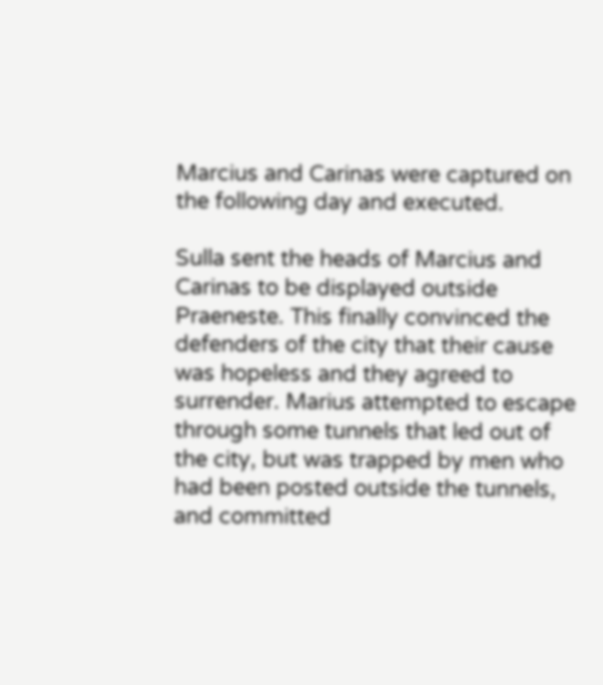Marcius and Carinas were captured on the following day and executed.

Sulla sent the heads of Marcius and Carinas to be displayed outside Praeneste. This finally convinced the defenders of the city that their cause was hopeless and they agreed to surrender. Marius attempted to escape through some tunnels that led out of the city, but was trapped by men who had been posted outside the tunnels, and committed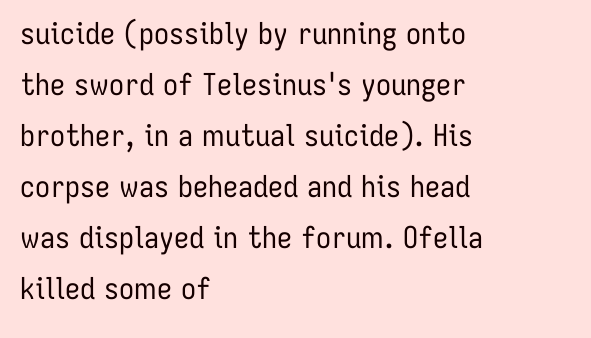suicide (possibly by running onto the sword of Telesinus's younger brother, in a mutual suicide). His corpse was beheaded and his head was displayed in the forum. Ofella killed some of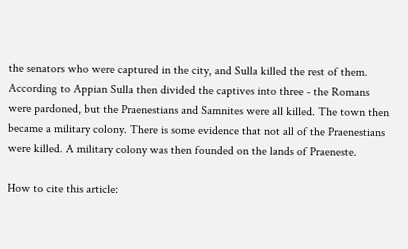the senators who were captured in the city, and Sulla killed the rest of them. According to Appian Sulla then divided the captives into three - the Romans were pardoned, but the Praenestians and Samnites were all killed. The town then became a military colony. There is some evidence that not all of the Praenestians were killed. A military colony was then founded on the lands of Praeneste.

How to cite this article: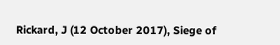Rickard, J (12 October 2017), Siege of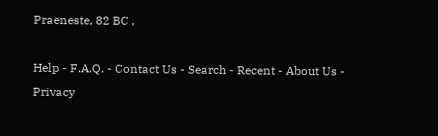Praeneste, 82 BC ,

Help - F.A.Q. - Contact Us - Search - Recent - About Us - Privacy